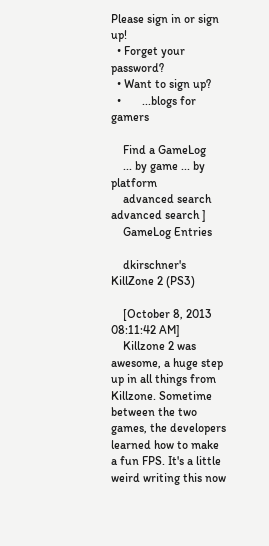Please sign in or sign up!
  • Forget your password?
  • Want to sign up?
  •       ...blogs for gamers

    Find a GameLog
    ... by game ... by platform
    advanced search  advanced search ]
    GameLog Entries

    dkirschner's KillZone 2 (PS3)

    [October 8, 2013 08:11:42 AM]
    Killzone 2 was awesome, a huge step up in all things from Killzone. Sometime between the two games, the developers learned how to make a fun FPS. It's a little weird writing this now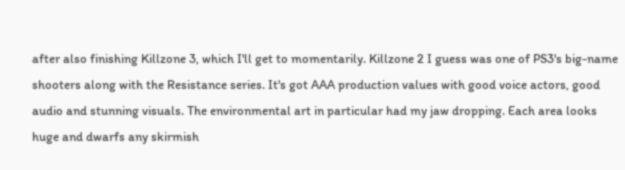after also finishing Killzone 3, which I'll get to momentarily. Killzone 2 I guess was one of PS3's big-name shooters along with the Resistance series. It's got AAA production values with good voice actors, good audio and stunning visuals. The environmental art in particular had my jaw dropping. Each area looks huge and dwarfs any skirmish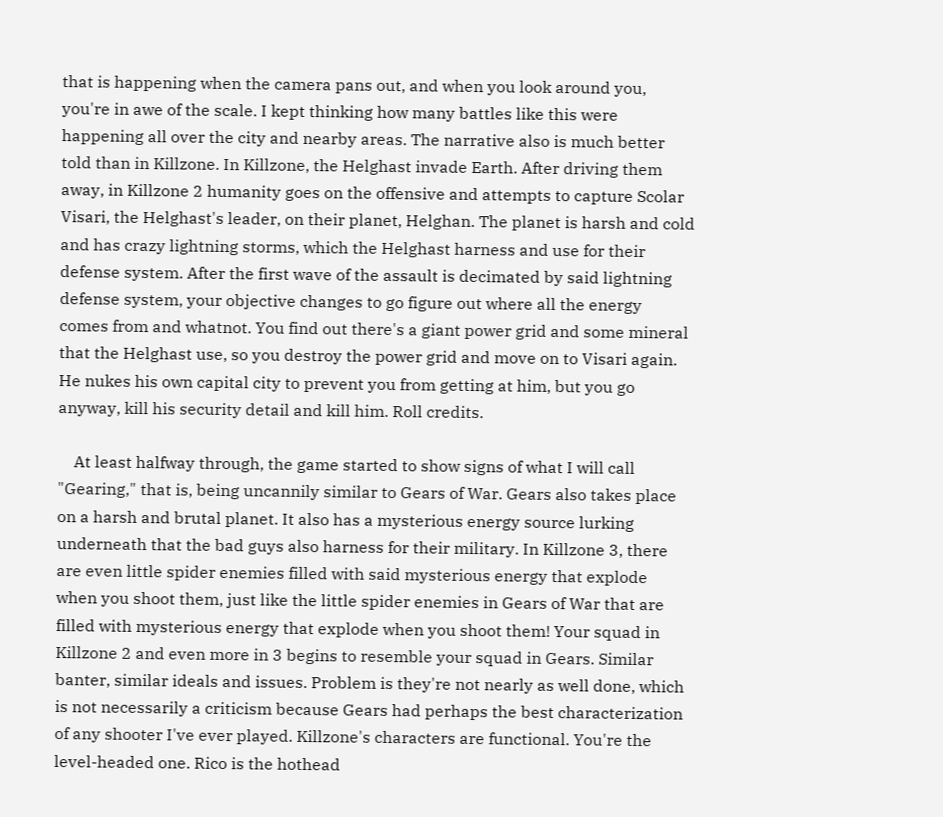that is happening when the camera pans out, and when you look around you, you're in awe of the scale. I kept thinking how many battles like this were happening all over the city and nearby areas. The narrative also is much better told than in Killzone. In Killzone, the Helghast invade Earth. After driving them away, in Killzone 2 humanity goes on the offensive and attempts to capture Scolar Visari, the Helghast's leader, on their planet, Helghan. The planet is harsh and cold and has crazy lightning storms, which the Helghast harness and use for their defense system. After the first wave of the assault is decimated by said lightning defense system, your objective changes to go figure out where all the energy comes from and whatnot. You find out there's a giant power grid and some mineral that the Helghast use, so you destroy the power grid and move on to Visari again. He nukes his own capital city to prevent you from getting at him, but you go anyway, kill his security detail and kill him. Roll credits.

    At least halfway through, the game started to show signs of what I will call "Gearing," that is, being uncannily similar to Gears of War. Gears also takes place on a harsh and brutal planet. It also has a mysterious energy source lurking underneath that the bad guys also harness for their military. In Killzone 3, there are even little spider enemies filled with said mysterious energy that explode when you shoot them, just like the little spider enemies in Gears of War that are filled with mysterious energy that explode when you shoot them! Your squad in Killzone 2 and even more in 3 begins to resemble your squad in Gears. Similar banter, similar ideals and issues. Problem is they're not nearly as well done, which is not necessarily a criticism because Gears had perhaps the best characterization of any shooter I've ever played. Killzone's characters are functional. You're the level-headed one. Rico is the hothead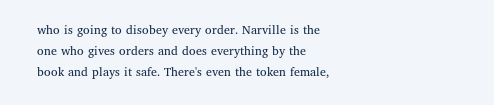who is going to disobey every order. Narville is the one who gives orders and does everything by the book and plays it safe. There's even the token female,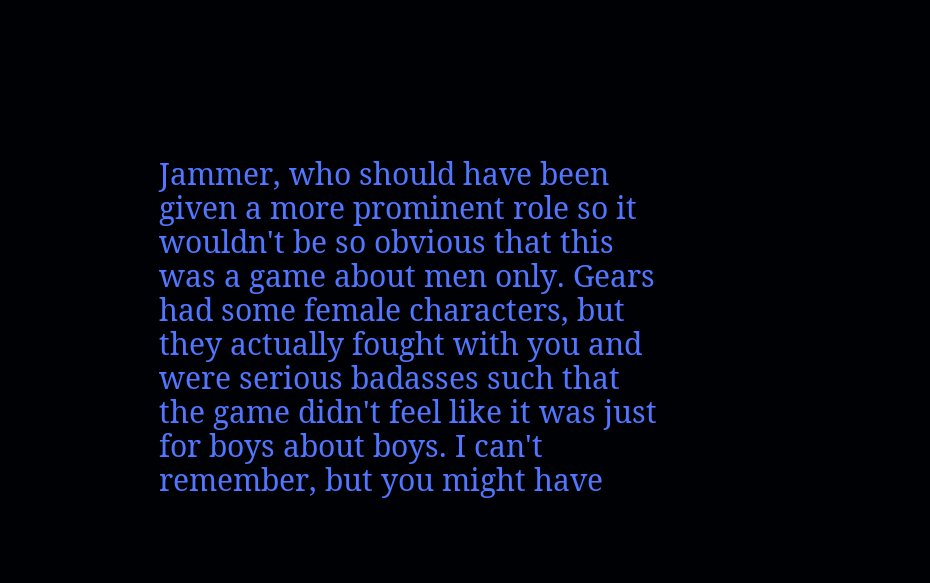Jammer, who should have been given a more prominent role so it wouldn't be so obvious that this was a game about men only. Gears had some female characters, but they actually fought with you and were serious badasses such that the game didn't feel like it was just for boys about boys. I can't remember, but you might have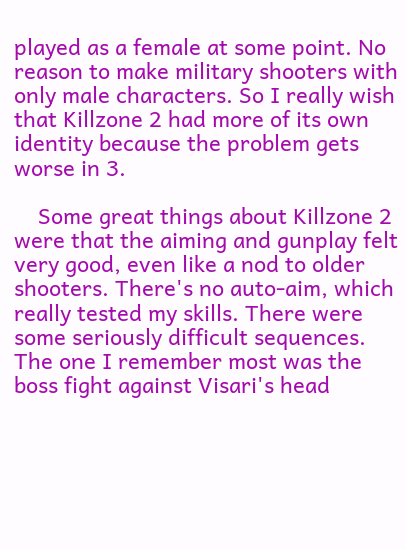played as a female at some point. No reason to make military shooters with only male characters. So I really wish that Killzone 2 had more of its own identity because the problem gets worse in 3.

    Some great things about Killzone 2 were that the aiming and gunplay felt very good, even like a nod to older shooters. There's no auto-aim, which really tested my skills. There were some seriously difficult sequences. The one I remember most was the boss fight against Visari's head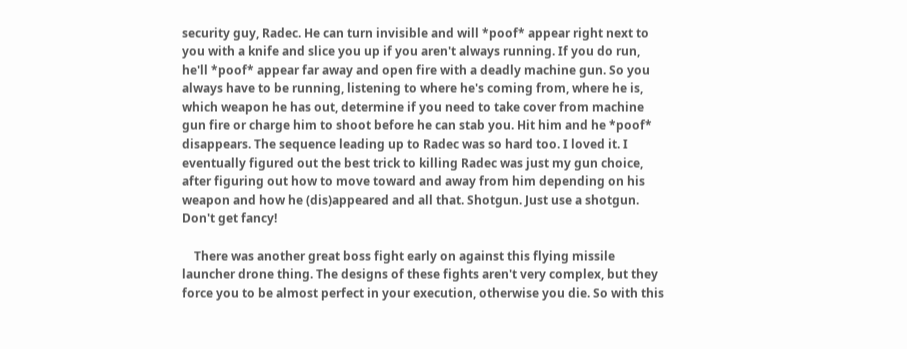security guy, Radec. He can turn invisible and will *poof* appear right next to you with a knife and slice you up if you aren't always running. If you do run, he'll *poof* appear far away and open fire with a deadly machine gun. So you always have to be running, listening to where he's coming from, where he is, which weapon he has out, determine if you need to take cover from machine gun fire or charge him to shoot before he can stab you. Hit him and he *poof* disappears. The sequence leading up to Radec was so hard too. I loved it. I eventually figured out the best trick to killing Radec was just my gun choice, after figuring out how to move toward and away from him depending on his weapon and how he (dis)appeared and all that. Shotgun. Just use a shotgun. Don't get fancy!

    There was another great boss fight early on against this flying missile launcher drone thing. The designs of these fights aren't very complex, but they force you to be almost perfect in your execution, otherwise you die. So with this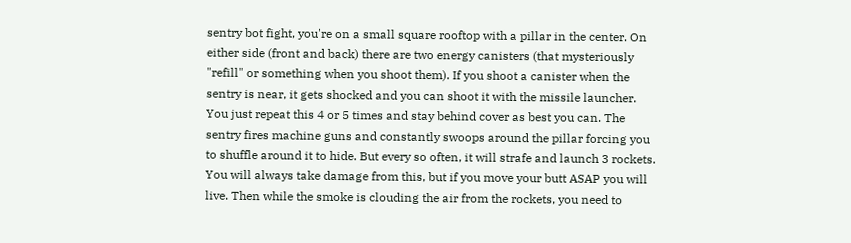sentry bot fight, you're on a small square rooftop with a pillar in the center. On either side (front and back) there are two energy canisters (that mysteriously "refill" or something when you shoot them). If you shoot a canister when the sentry is near, it gets shocked and you can shoot it with the missile launcher. You just repeat this 4 or 5 times and stay behind cover as best you can. The sentry fires machine guns and constantly swoops around the pillar forcing you to shuffle around it to hide. But every so often, it will strafe and launch 3 rockets. You will always take damage from this, but if you move your butt ASAP you will live. Then while the smoke is clouding the air from the rockets, you need to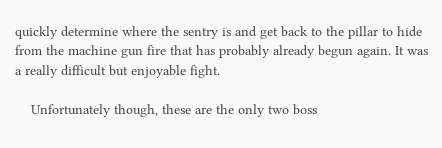quickly determine where the sentry is and get back to the pillar to hide from the machine gun fire that has probably already begun again. It was a really difficult but enjoyable fight.

    Unfortunately though, these are the only two boss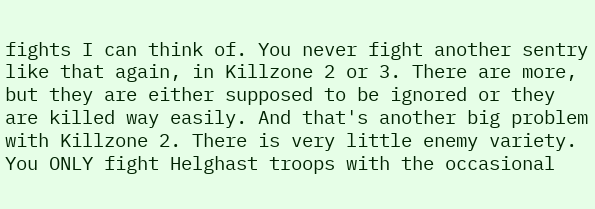fights I can think of. You never fight another sentry like that again, in Killzone 2 or 3. There are more, but they are either supposed to be ignored or they are killed way easily. And that's another big problem with Killzone 2. There is very little enemy variety. You ONLY fight Helghast troops with the occasional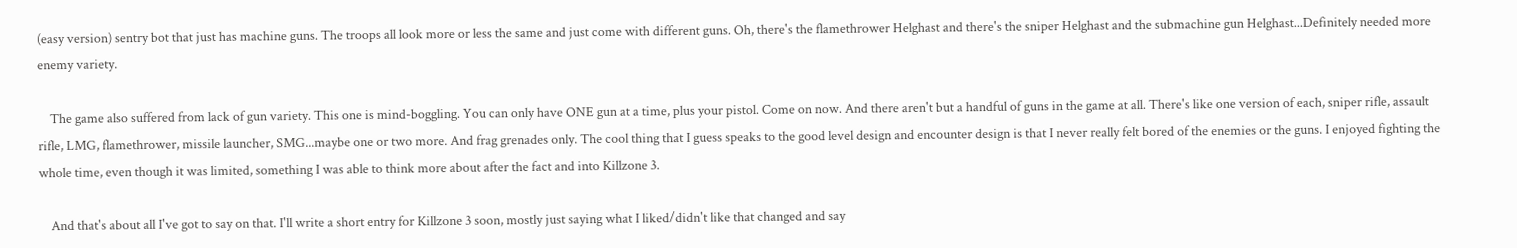(easy version) sentry bot that just has machine guns. The troops all look more or less the same and just come with different guns. Oh, there's the flamethrower Helghast and there's the sniper Helghast and the submachine gun Helghast...Definitely needed more enemy variety.

    The game also suffered from lack of gun variety. This one is mind-boggling. You can only have ONE gun at a time, plus your pistol. Come on now. And there aren't but a handful of guns in the game at all. There's like one version of each, sniper rifle, assault rifle, LMG, flamethrower, missile launcher, SMG...maybe one or two more. And frag grenades only. The cool thing that I guess speaks to the good level design and encounter design is that I never really felt bored of the enemies or the guns. I enjoyed fighting the whole time, even though it was limited, something I was able to think more about after the fact and into Killzone 3.

    And that's about all I've got to say on that. I'll write a short entry for Killzone 3 soon, mostly just saying what I liked/didn't like that changed and say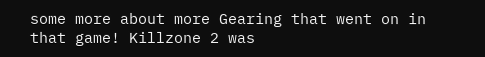some more about more Gearing that went on in that game! Killzone 2 was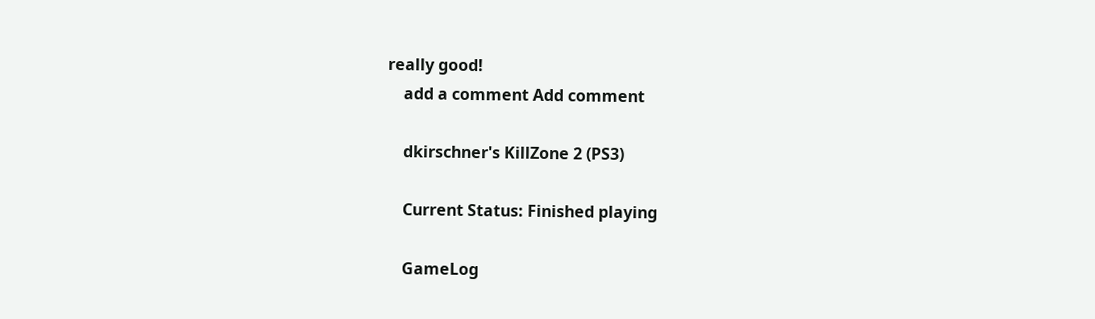really good!
    add a comment Add comment

    dkirschner's KillZone 2 (PS3)

    Current Status: Finished playing

    GameLog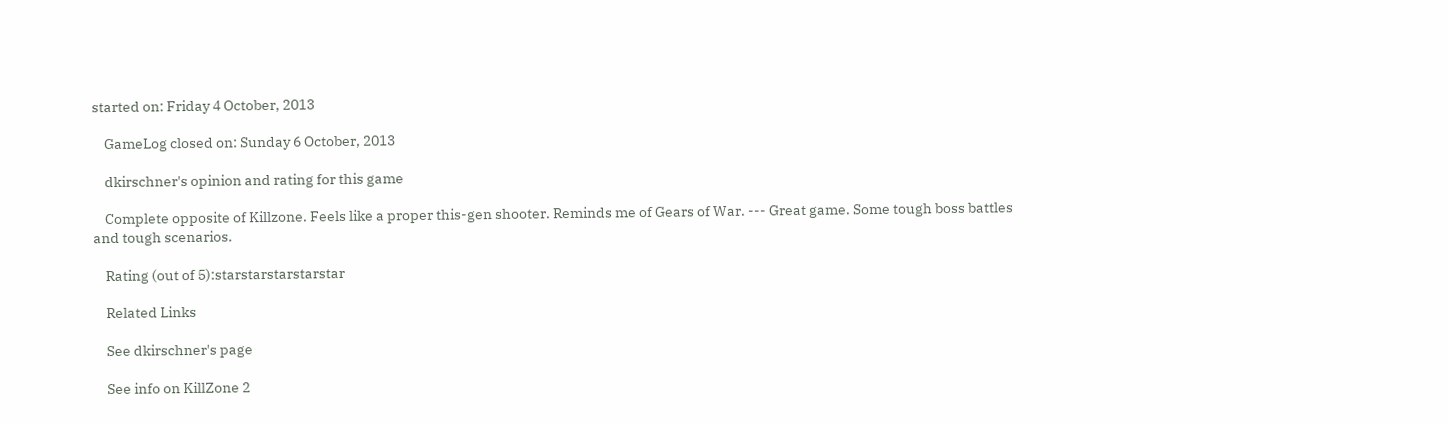started on: Friday 4 October, 2013

    GameLog closed on: Sunday 6 October, 2013

    dkirschner's opinion and rating for this game

    Complete opposite of Killzone. Feels like a proper this-gen shooter. Reminds me of Gears of War. --- Great game. Some tough boss battles and tough scenarios.

    Rating (out of 5):starstarstarstarstar

    Related Links

    See dkirschner's page

    See info on KillZone 2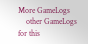More GameLogs
    other GameLogs for this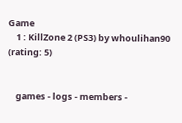Game
    1 : KillZone 2 (PS3) by whoulihan90 (rating: 5)


    games - logs - members -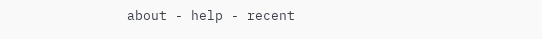about - help - recent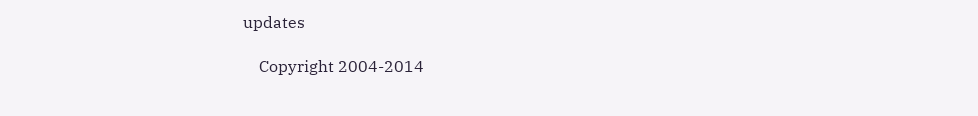updates

    Copyright 2004-2014